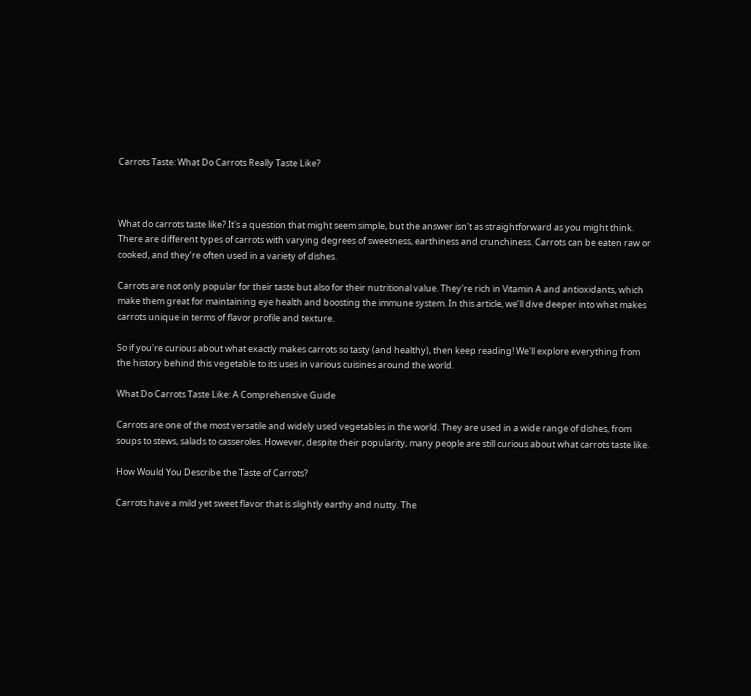Carrots Taste: What Do Carrots Really Taste Like?



What do carrots taste like? It's a question that might seem simple, but the answer isn't as straightforward as you might think. There are different types of carrots with varying degrees of sweetness, earthiness and crunchiness. Carrots can be eaten raw or cooked, and they’re often used in a variety of dishes.

Carrots are not only popular for their taste but also for their nutritional value. They're rich in Vitamin A and antioxidants, which make them great for maintaining eye health and boosting the immune system. In this article, we’ll dive deeper into what makes carrots unique in terms of flavor profile and texture.

So if you're curious about what exactly makes carrots so tasty (and healthy), then keep reading! We'll explore everything from the history behind this vegetable to its uses in various cuisines around the world.

What Do Carrots Taste Like: A Comprehensive Guide

Carrots are one of the most versatile and widely used vegetables in the world. They are used in a wide range of dishes, from soups to stews, salads to casseroles. However, despite their popularity, many people are still curious about what carrots taste like.

How Would You Describe the Taste of Carrots?

Carrots have a mild yet sweet flavor that is slightly earthy and nutty. The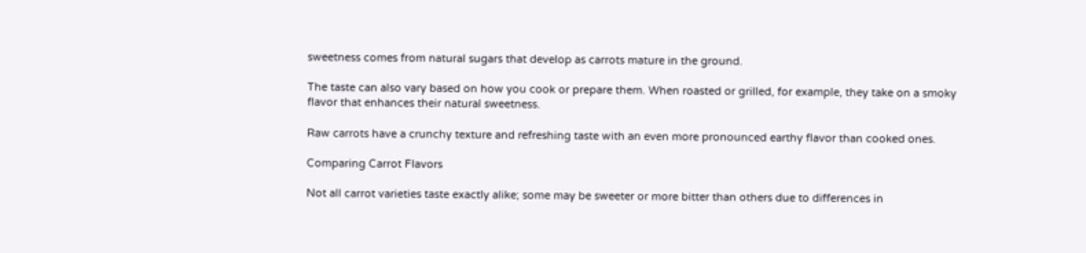sweetness comes from natural sugars that develop as carrots mature in the ground.

The taste can also vary based on how you cook or prepare them. When roasted or grilled, for example, they take on a smoky flavor that enhances their natural sweetness.

Raw carrots have a crunchy texture and refreshing taste with an even more pronounced earthy flavor than cooked ones.

Comparing Carrot Flavors

Not all carrot varieties taste exactly alike; some may be sweeter or more bitter than others due to differences in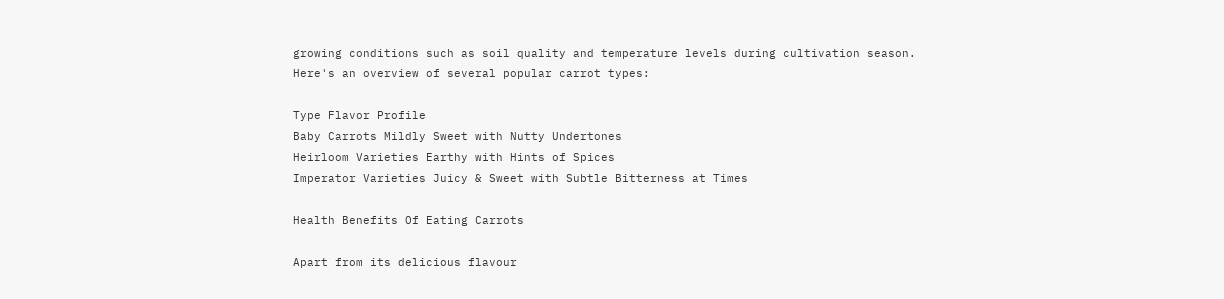growing conditions such as soil quality and temperature levels during cultivation season.
Here's an overview of several popular carrot types:

Type Flavor Profile
Baby Carrots Mildly Sweet with Nutty Undertones
Heirloom Varieties Earthy with Hints of Spices
Imperator Varieties Juicy & Sweet with Subtle Bitterness at Times

Health Benefits Of Eating Carrots

Apart from its delicious flavour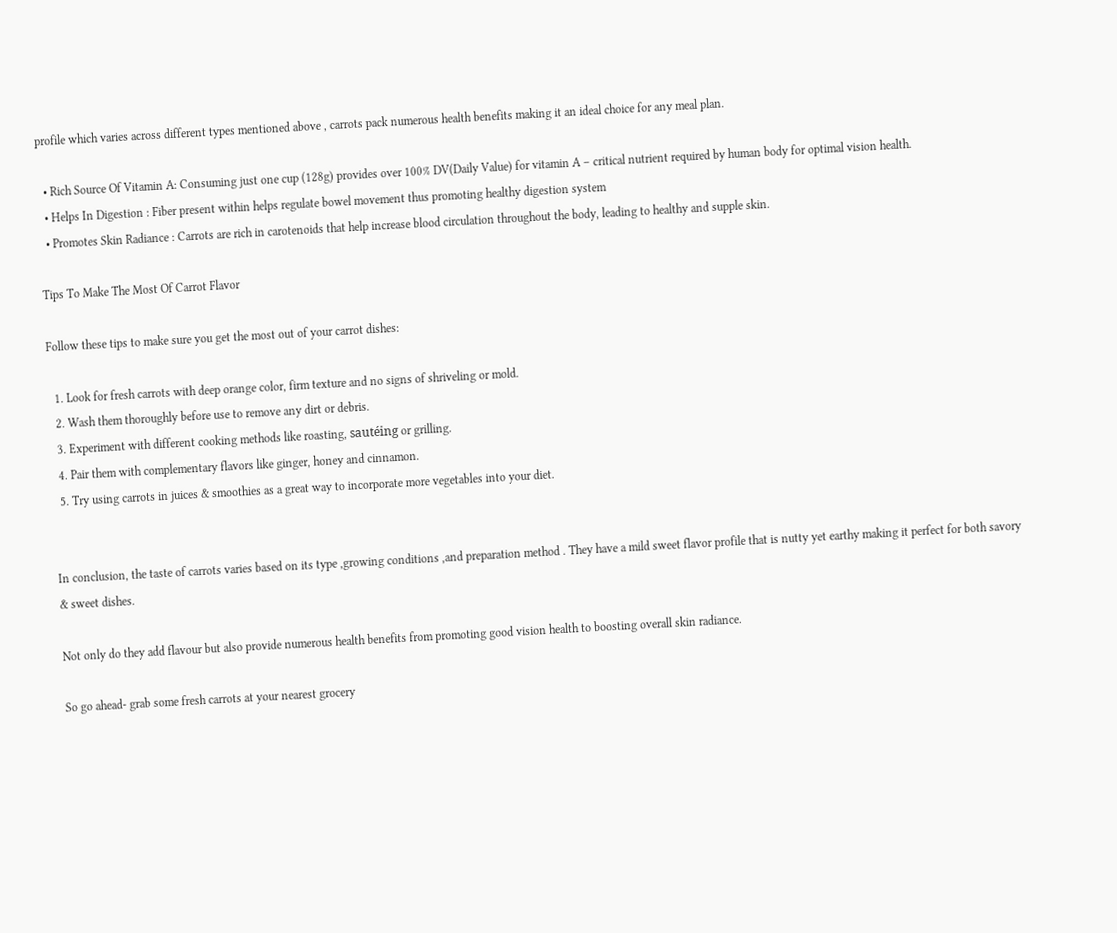profile which varies across different types mentioned above , carrots pack numerous health benefits making it an ideal choice for any meal plan.

  • Rich Source Of Vitamin A: Consuming just one cup (128g) provides over 100% DV(Daily Value) for vitamin A – critical nutrient required by human body for optimal vision health.
  • Helps In Digestion : Fiber present within helps regulate bowel movement thus promoting healthy digestion system
  • Promotes Skin Radiance : Carrots are rich in carotenoids that help increase blood circulation throughout the body, leading to healthy and supple skin.

Tips To Make The Most Of Carrot Flavor

Follow these tips to make sure you get the most out of your carrot dishes:

  1. Look for fresh carrots with deep orange color, firm texture and no signs of shriveling or mold.
  2. Wash them thoroughly before use to remove any dirt or debris.
  3. Experiment with different cooking methods like roasting, sautéing or grilling.
  4. Pair them with complementary flavors like ginger, honey and cinnamon.
  5. Try using carrots in juices & smoothies as a great way to incorporate more vegetables into your diet.


In conclusion, the taste of carrots varies based on its type ,growing conditions ,and preparation method . They have a mild sweet flavor profile that is nutty yet earthy making it perfect for both savory & sweet dishes.

Not only do they add flavour but also provide numerous health benefits from promoting good vision health to boosting overall skin radiance.

So go ahead- grab some fresh carrots at your nearest grocery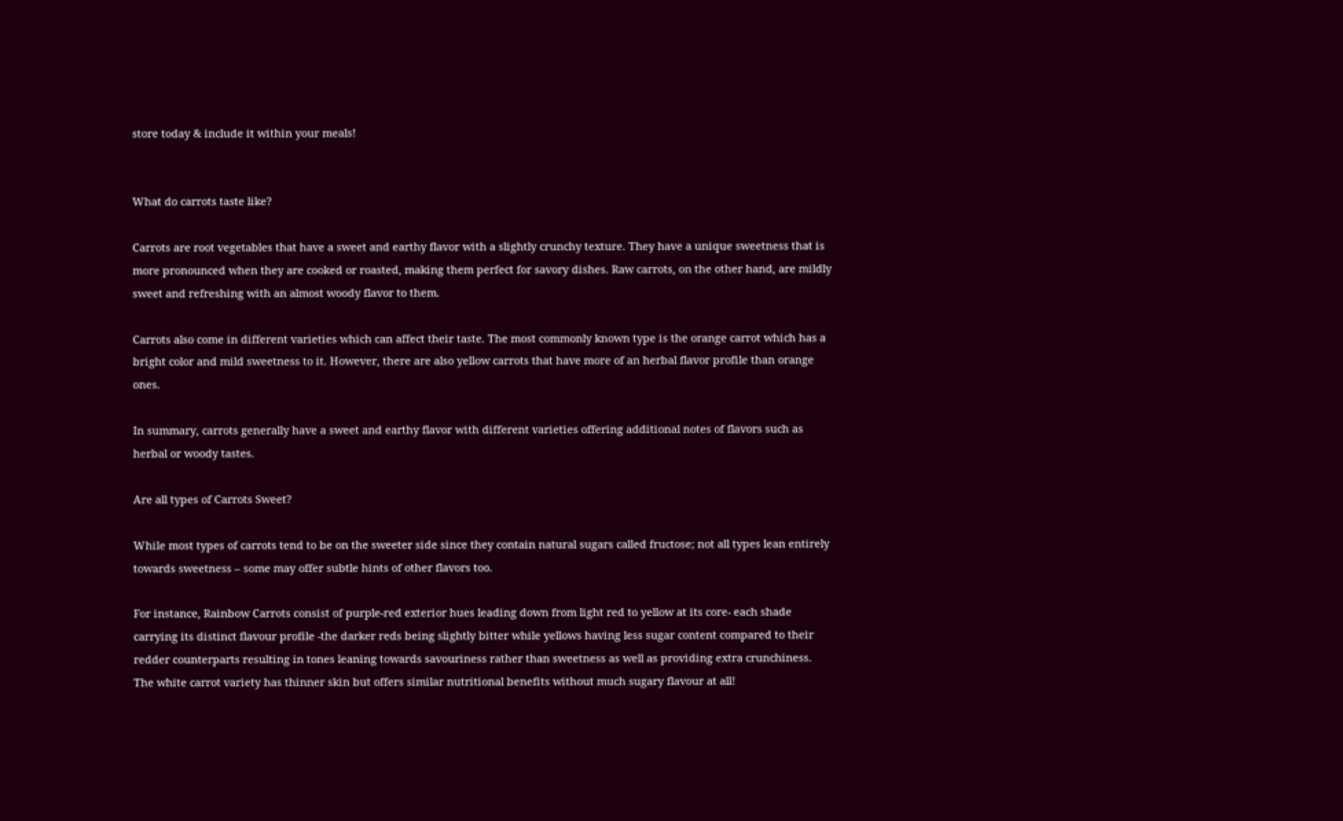store today & include it within your meals!


What do carrots taste like?

Carrots are root vegetables that have a sweet and earthy flavor with a slightly crunchy texture. They have a unique sweetness that is more pronounced when they are cooked or roasted, making them perfect for savory dishes. Raw carrots, on the other hand, are mildly sweet and refreshing with an almost woody flavor to them.

Carrots also come in different varieties which can affect their taste. The most commonly known type is the orange carrot which has a bright color and mild sweetness to it. However, there are also yellow carrots that have more of an herbal flavor profile than orange ones.

In summary, carrots generally have a sweet and earthy flavor with different varieties offering additional notes of flavors such as herbal or woody tastes.

Are all types of Carrots Sweet?

While most types of carrots tend to be on the sweeter side since they contain natural sugars called fructose; not all types lean entirely towards sweetness – some may offer subtle hints of other flavors too.

For instance, Rainbow Carrots consist of purple-red exterior hues leading down from light red to yellow at its core- each shade carrying its distinct flavour profile -the darker reds being slightly bitter while yellows having less sugar content compared to their redder counterparts resulting in tones leaning towards savouriness rather than sweetness as well as providing extra crunchiness.
The white carrot variety has thinner skin but offers similar nutritional benefits without much sugary flavour at all!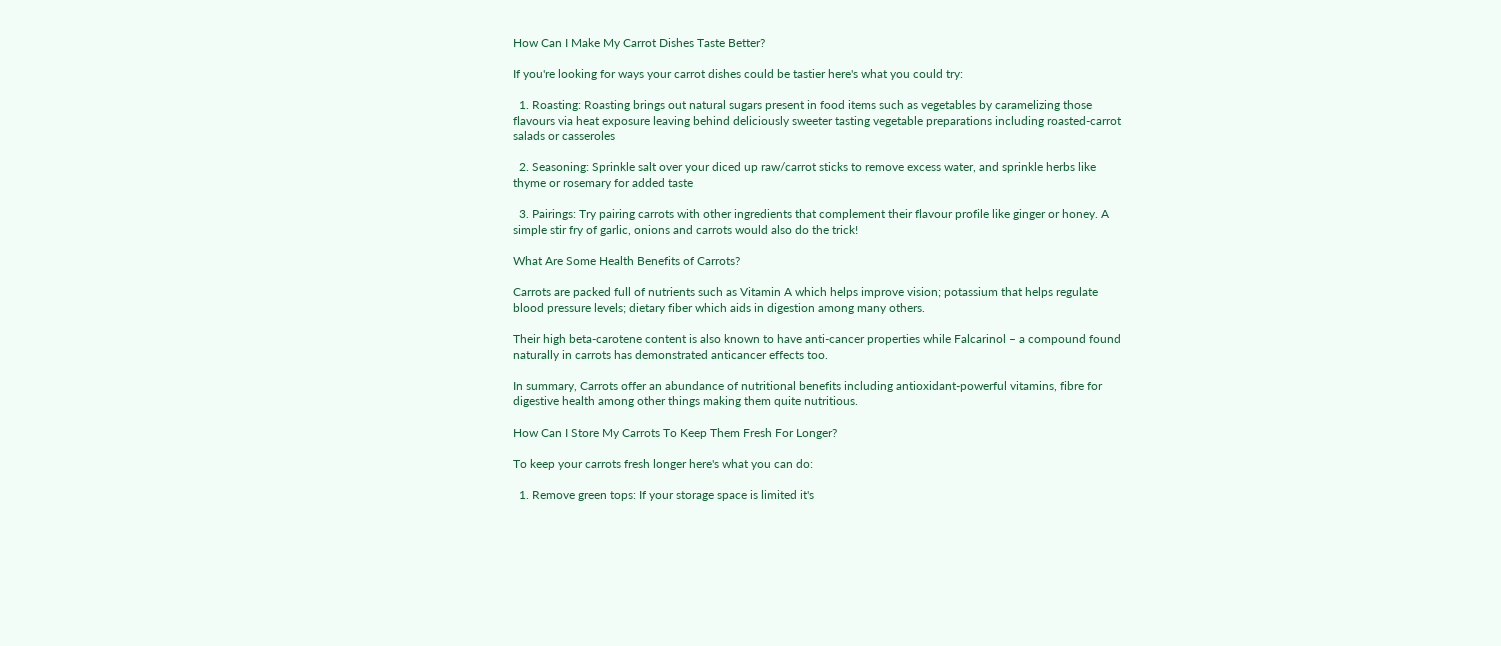How Can I Make My Carrot Dishes Taste Better?

If you're looking for ways your carrot dishes could be tastier here's what you could try:

  1. Roasting: Roasting brings out natural sugars present in food items such as vegetables by caramelizing those flavours via heat exposure leaving behind deliciously sweeter tasting vegetable preparations including roasted-carrot salads or casseroles

  2. Seasoning: Sprinkle salt over your diced up raw/carrot sticks to remove excess water, and sprinkle herbs like thyme or rosemary for added taste

  3. Pairings: Try pairing carrots with other ingredients that complement their flavour profile like ginger or honey. A simple stir fry of garlic, onions and carrots would also do the trick!

What Are Some Health Benefits of Carrots?

Carrots are packed full of nutrients such as Vitamin A which helps improve vision; potassium that helps regulate blood pressure levels; dietary fiber which aids in digestion among many others.

Their high beta-carotene content is also known to have anti-cancer properties while Falcarinol – a compound found naturally in carrots has demonstrated anticancer effects too.

In summary, Carrots offer an abundance of nutritional benefits including antioxidant-powerful vitamins, fibre for digestive health among other things making them quite nutritious.

How Can I Store My Carrots To Keep Them Fresh For Longer?

To keep your carrots fresh longer here's what you can do:

  1. Remove green tops: If your storage space is limited it's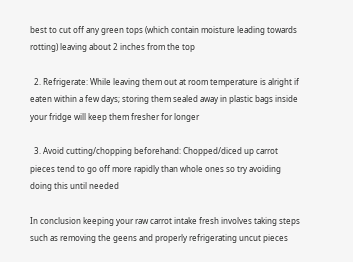best to cut off any green tops (which contain moisture leading towards rotting) leaving about 2 inches from the top

  2. Refrigerate: While leaving them out at room temperature is alright if eaten within a few days; storing them sealed away in plastic bags inside your fridge will keep them fresher for longer

  3. Avoid cutting/chopping beforehand: Chopped/diced up carrot pieces tend to go off more rapidly than whole ones so try avoiding doing this until needed

In conclusion keeping your raw carrot intake fresh involves taking steps such as removing the geens and properly refrigerating uncut pieces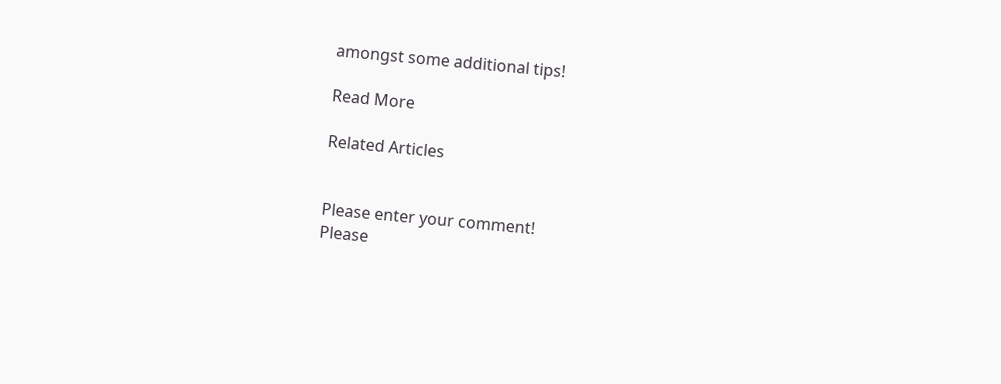amongst some additional tips!

Read More

Related Articles


Please enter your comment!
Please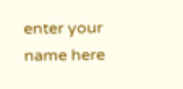enter your name here